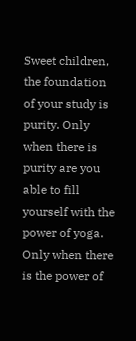Sweet children, the foundation of your study is purity. Only when there is purity are you able to fill yourself with the power of yoga. Only when there is the power of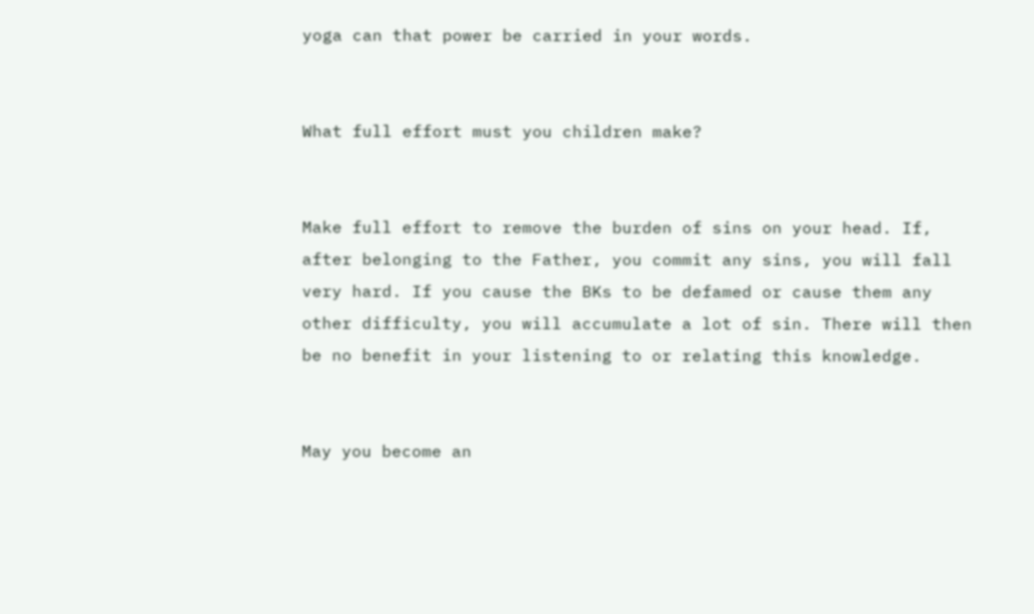yoga can that power be carried in your words.


What full effort must you children make?


Make full effort to remove the burden of sins on your head. If, after belonging to the Father, you commit any sins, you will fall very hard. If you cause the BKs to be defamed or cause them any other difficulty, you will accumulate a lot of sin. There will then be no benefit in your listening to or relating this knowledge.


May you become an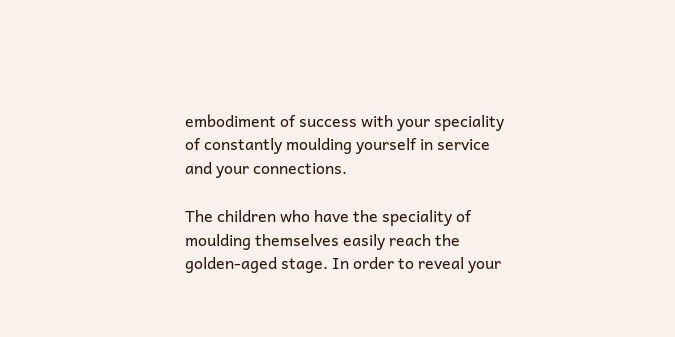embodiment of success with your speciality of constantly moulding yourself in service and your connections.

The children who have the speciality of moulding themselves easily reach the golden-aged stage. In order to reveal your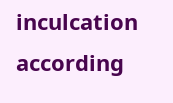inculcation according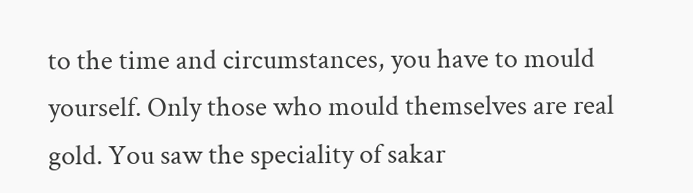to the time and circumstances, you have to mould yourself. Only those who mould themselves are real gold. You saw the speciality of sakar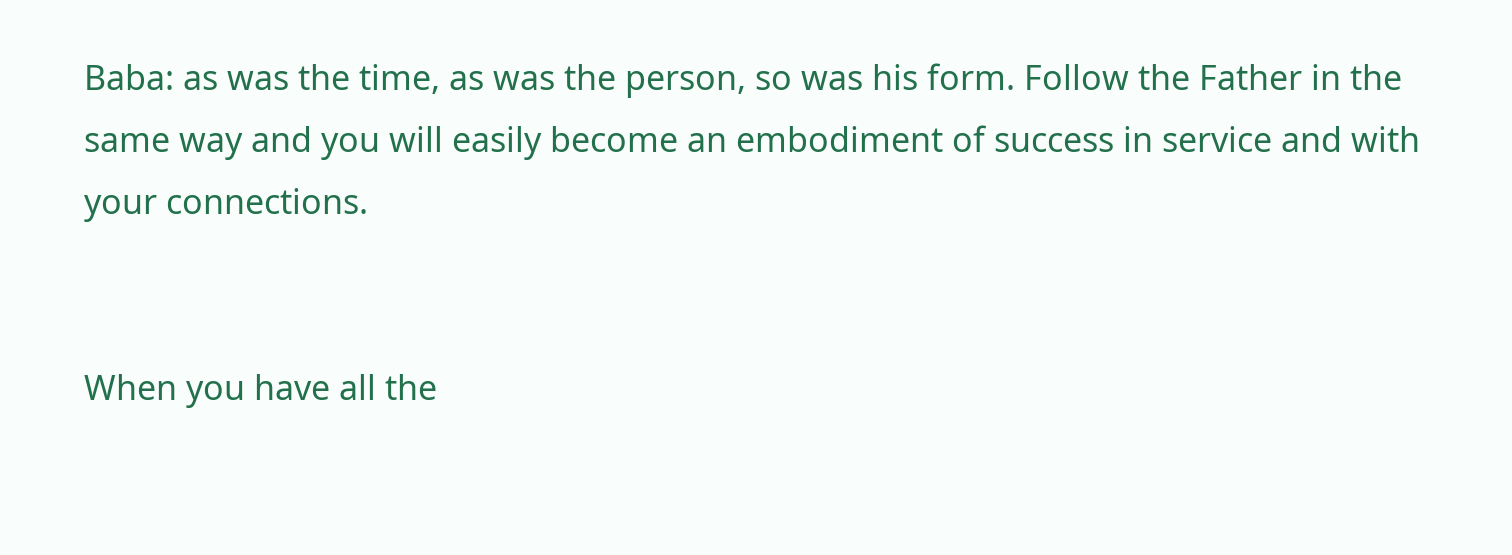Baba: as was the time, as was the person, so was his form. Follow the Father in the same way and you will easily become an embodiment of success in service and with your connections.


When you have all the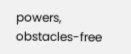powers, obstacles-free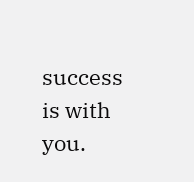success is with you.